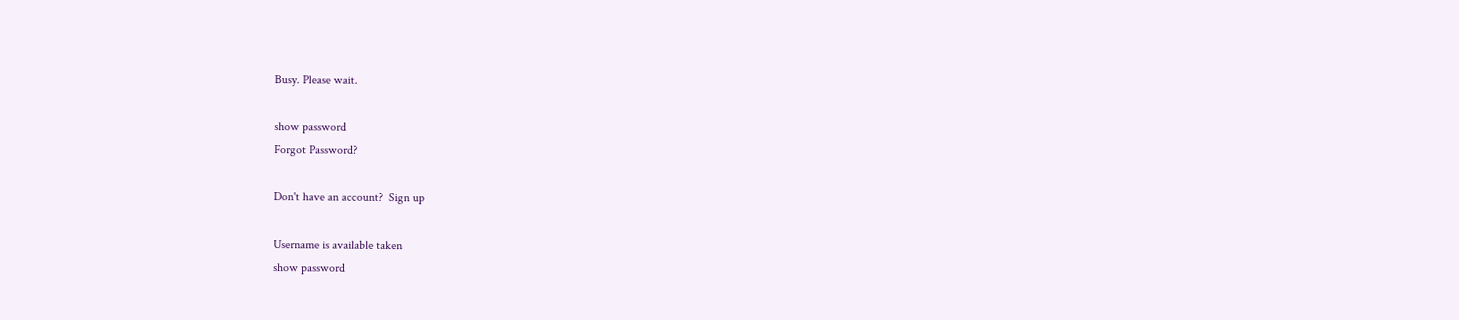Busy. Please wait.

show password
Forgot Password?

Don't have an account?  Sign up

Username is available taken
show password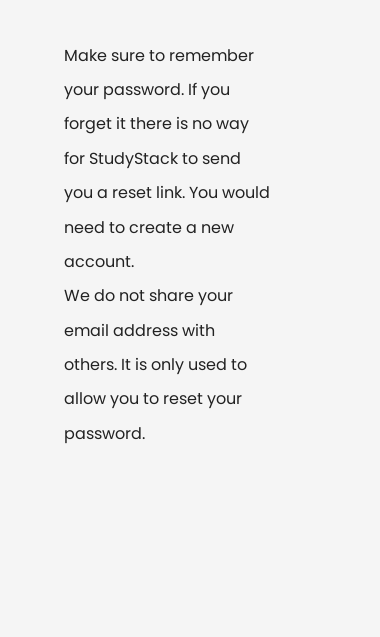Make sure to remember your password. If you forget it there is no way for StudyStack to send you a reset link. You would need to create a new account.
We do not share your email address with others. It is only used to allow you to reset your password.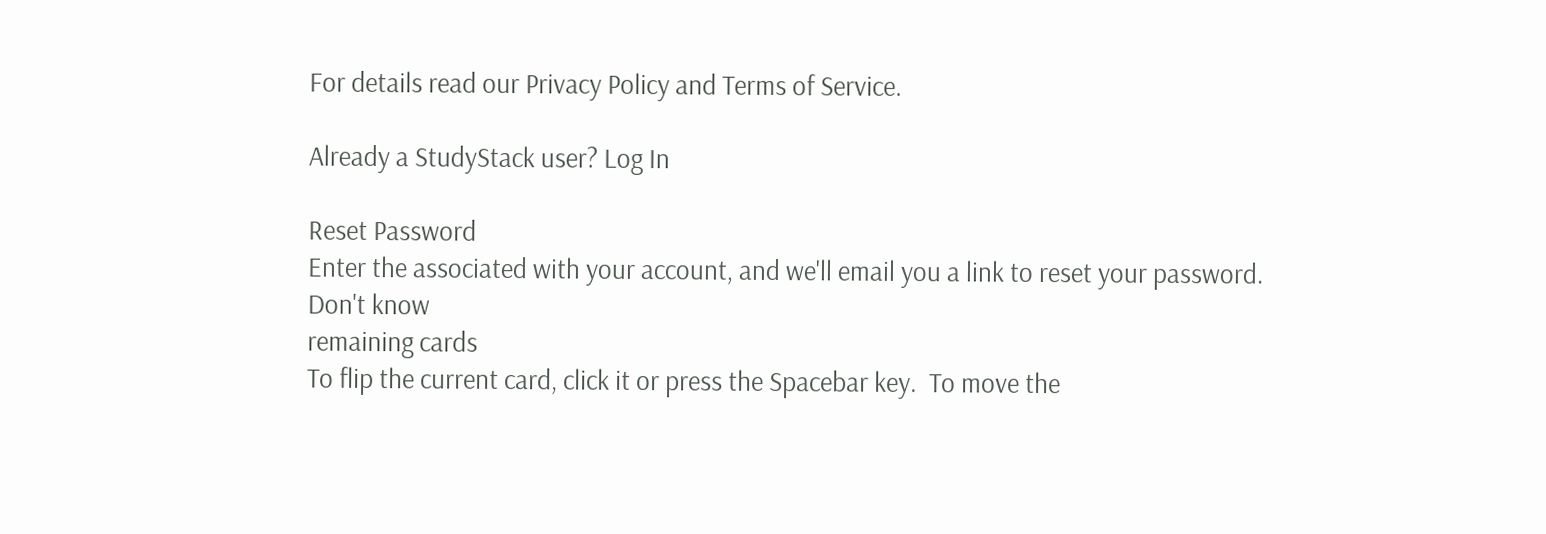For details read our Privacy Policy and Terms of Service.

Already a StudyStack user? Log In

Reset Password
Enter the associated with your account, and we'll email you a link to reset your password.
Don't know
remaining cards
To flip the current card, click it or press the Spacebar key.  To move the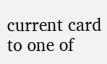current card to one of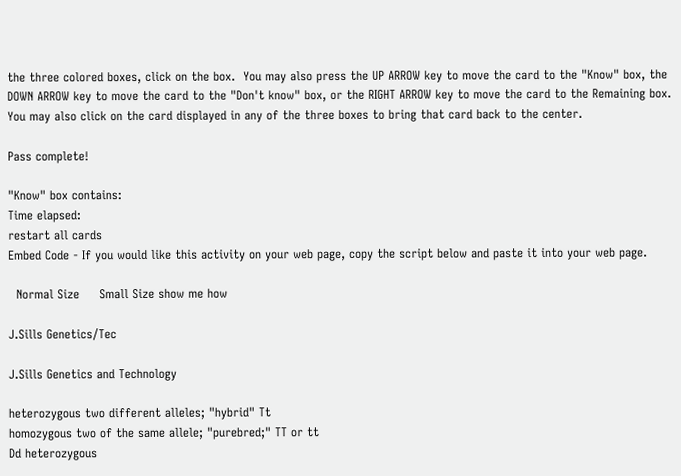the three colored boxes, click on the box.  You may also press the UP ARROW key to move the card to the "Know" box, the DOWN ARROW key to move the card to the "Don't know" box, or the RIGHT ARROW key to move the card to the Remaining box.  You may also click on the card displayed in any of the three boxes to bring that card back to the center.

Pass complete!

"Know" box contains:
Time elapsed:
restart all cards
Embed Code - If you would like this activity on your web page, copy the script below and paste it into your web page.

  Normal Size     Small Size show me how

J.Sills Genetics/Tec

J.Sills Genetics and Technology

heterozygous two different alleles; "hybrid" Tt
homozygous two of the same allele; "purebred;" TT or tt
Dd heterozygous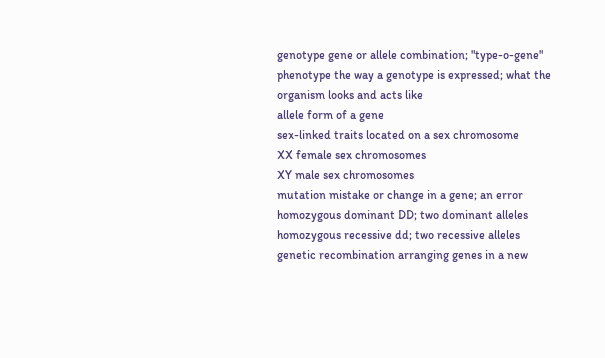genotype gene or allele combination; "type-o-gene"
phenotype the way a genotype is expressed; what the organism looks and acts like
allele form of a gene
sex-linked traits located on a sex chromosome
XX female sex chromosomes
XY male sex chromosomes
mutation mistake or change in a gene; an error
homozygous dominant DD; two dominant alleles
homozygous recessive dd; two recessive alleles
genetic recombination arranging genes in a new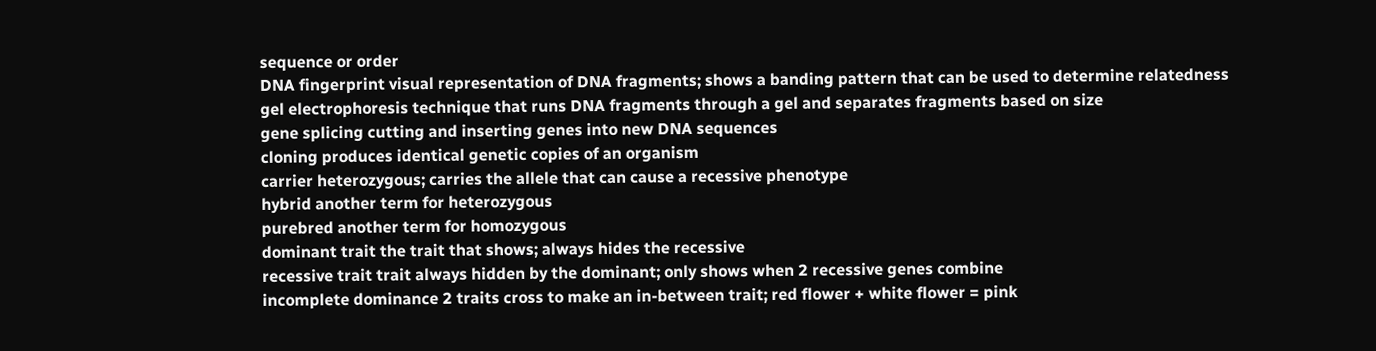sequence or order
DNA fingerprint visual representation of DNA fragments; shows a banding pattern that can be used to determine relatedness
gel electrophoresis technique that runs DNA fragments through a gel and separates fragments based on size
gene splicing cutting and inserting genes into new DNA sequences
cloning produces identical genetic copies of an organism
carrier heterozygous; carries the allele that can cause a recessive phenotype
hybrid another term for heterozygous
purebred another term for homozygous
dominant trait the trait that shows; always hides the recessive
recessive trait trait always hidden by the dominant; only shows when 2 recessive genes combine
incomplete dominance 2 traits cross to make an in-between trait; red flower + white flower = pink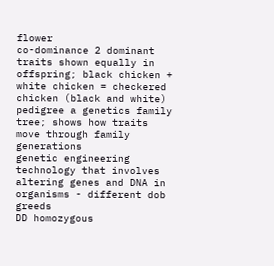flower
co-dominance 2 dominant traits shown equally in offspring; black chicken + white chicken = checkered chicken (black and white)
pedigree a genetics family tree; shows how traits move through family generations
genetic engineering technology that involves altering genes and DNA in organisms - different dob greeds
DD homozygous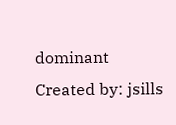dominant
Created by: jsills